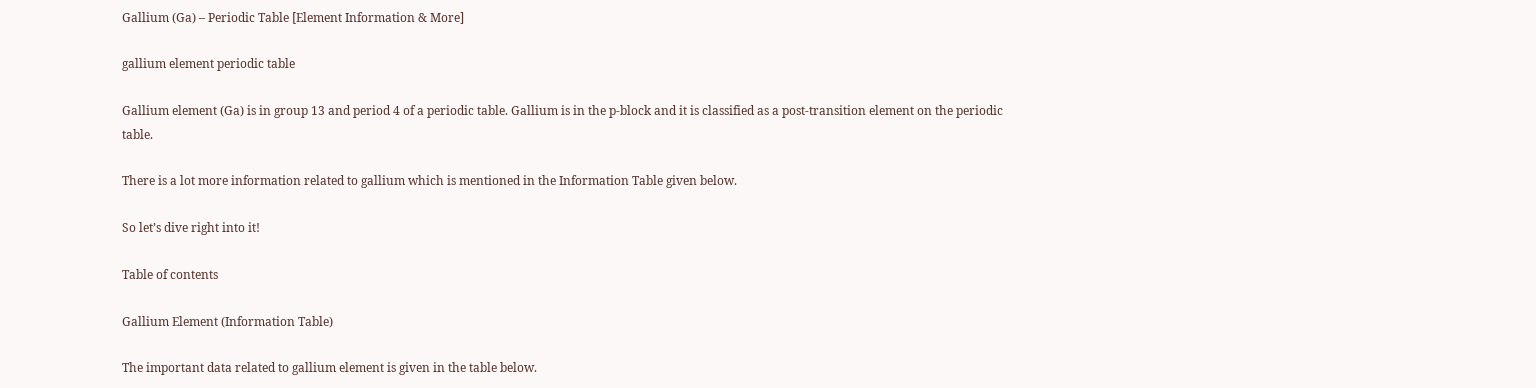Gallium (Ga) – Periodic Table [Element Information & More]

gallium element periodic table

Gallium element (Ga) is in group 13 and period 4 of a periodic table. Gallium is in the p-block and it is classified as a post-transition element on the periodic table.

There is a lot more information related to gallium which is mentioned in the Information Table given below.

So let’s dive right into it!

Table of contents

Gallium Element (Information Table)

The important data related to gallium element is given in the table below.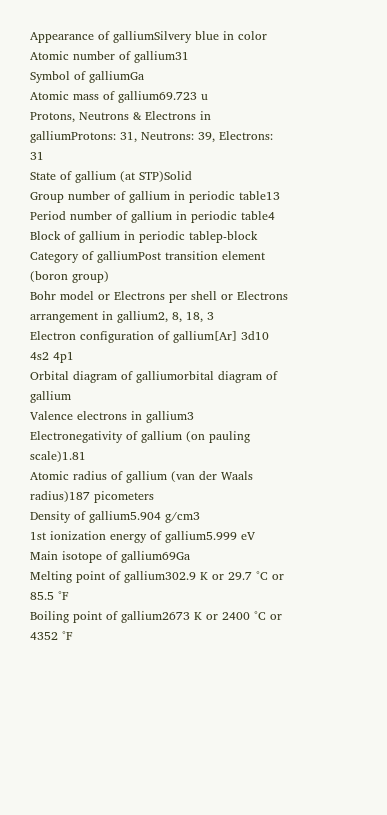Appearance of galliumSilvery blue in color
Atomic number of gallium31
Symbol of galliumGa
Atomic mass of gallium69.723 u
Protons, Neutrons & Electrons in galliumProtons: 31, Neutrons: 39, Electrons: 31
State of gallium (at STP)Solid
Group number of gallium in periodic table13
Period number of gallium in periodic table4
Block of gallium in periodic tablep-block
Category of galliumPost transition element (boron group)
Bohr model or Electrons per shell or Electrons arrangement in gallium2, 8, 18, 3
Electron configuration of gallium[Ar] 3d10 4s2 4p1
Orbital diagram of galliumorbital diagram of gallium
Valence electrons in gallium3
Electronegativity of gallium (on pauling scale)1.81
Atomic radius of gallium (van der Waals radius)187 picometers
Density of gallium5.904 g/cm3
1st ionization energy of gallium5.999 eV
Main isotope of gallium69Ga
Melting point of gallium302.9 K or 29.7 °C or 85.5 °F
Boiling point of gallium2673 K or 2400 °C or 4352 °F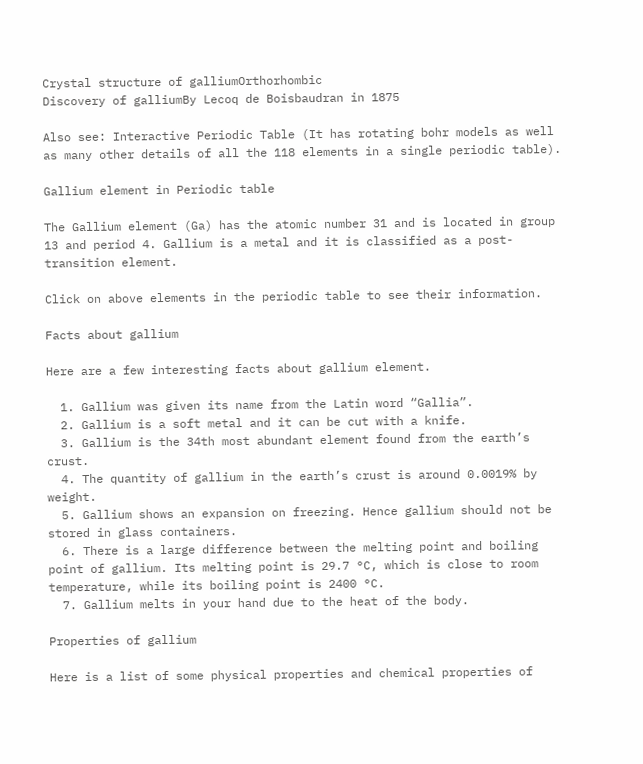Crystal structure of galliumOrthorhombic
Discovery of galliumBy Lecoq de Boisbaudran in 1875

Also see: Interactive Periodic Table (It has rotating bohr models as well as many other details of all the 118 elements in a single periodic table).

Gallium element in Periodic table

The Gallium element (Ga) has the atomic number 31 and is located in group 13 and period 4. Gallium is a metal and it is classified as a post-transition element.

Click on above elements in the periodic table to see their information.

Facts about gallium

Here are a few interesting facts about gallium element.

  1. Gallium was given its name from the Latin word “Gallia”.
  2. Gallium is a soft metal and it can be cut with a knife.
  3. Gallium is the 34th most abundant element found from the earth’s crust.
  4. The quantity of gallium in the earth’s crust is around 0.0019% by weight.
  5. Gallium shows an expansion on freezing. Hence gallium should not be stored in glass containers.
  6. There is a large difference between the melting point and boiling point of gallium. Its melting point is 29.7 °C, which is close to room temperature, while its boiling point is 2400 °C.
  7. Gallium melts in your hand due to the heat of the body.

Properties of gallium

Here is a list of some physical properties and chemical properties of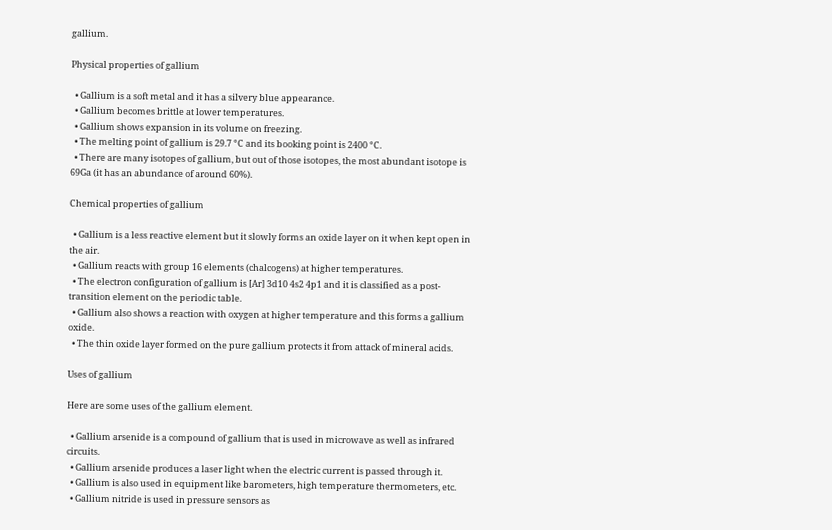gallium.

Physical properties of gallium

  • Gallium is a soft metal and it has a silvery blue appearance.
  • Gallium becomes brittle at lower temperatures.
  • Gallium shows expansion in its volume on freezing.
  • The melting point of gallium is 29.7 °C and its booking point is 2400 °C.
  • There are many isotopes of gallium, but out of those isotopes, the most abundant isotope is 69Ga (it has an abundance of around 60%).

Chemical properties of gallium

  • Gallium is a less reactive element but it slowly forms an oxide layer on it when kept open in the air.
  • Gallium reacts with group 16 elements (chalcogens) at higher temperatures.
  • The electron configuration of gallium is [Ar] 3d10 4s2 4p1 and it is classified as a post-transition element on the periodic table.
  • Gallium also shows a reaction with oxygen at higher temperature and this forms a gallium oxide.
  • The thin oxide layer formed on the pure gallium protects it from attack of mineral acids.

Uses of gallium

Here are some uses of the gallium element.

  • Gallium arsenide is a compound of gallium that is used in microwave as well as infrared circuits.
  • Gallium arsenide produces a laser light when the electric current is passed through it.
  • Gallium is also used in equipment like barometers, high temperature thermometers, etc.
  • Gallium nitride is used in pressure sensors as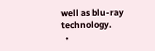well as blu-ray technology.
  •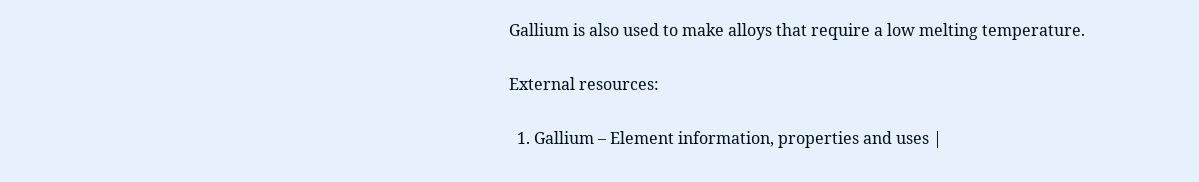Gallium is also used to make alloys that require a low melting temperature.

External resources:

  1. Gallium – Element information, properties and uses |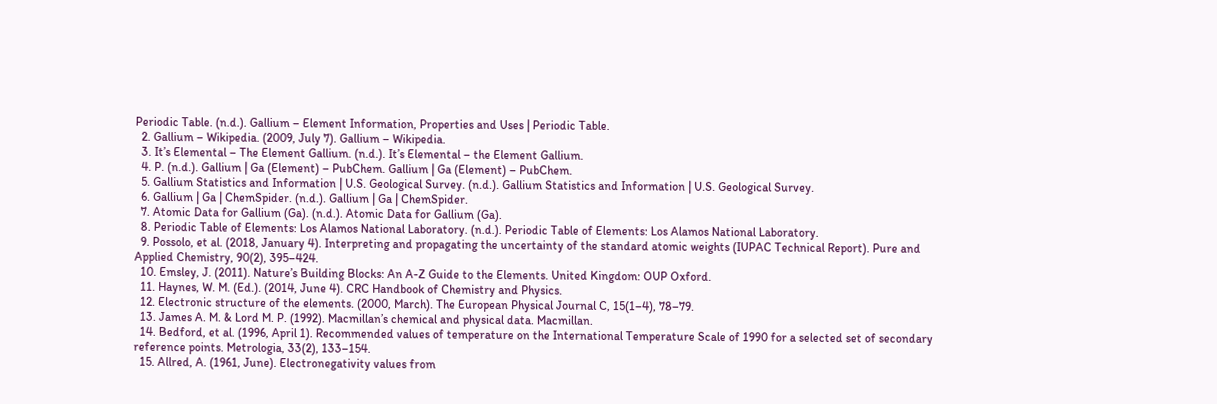Periodic Table. (n.d.). Gallium – Element Information, Properties and Uses | Periodic Table.
  2. Gallium – Wikipedia. (2009, July 7). Gallium – Wikipedia.
  3. It’s Elemental – The Element Gallium. (n.d.). It’s Elemental – the Element Gallium.
  4. P. (n.d.). Gallium | Ga (Element) – PubChem. Gallium | Ga (Element) – PubChem.
  5. Gallium Statistics and Information | U.S. Geological Survey. (n.d.). Gallium Statistics and Information | U.S. Geological Survey.
  6. Gallium | Ga | ChemSpider. (n.d.). Gallium | Ga | ChemSpider.
  7. Atomic Data for Gallium (Ga). (n.d.). Atomic Data for Gallium (Ga).
  8. Periodic Table of Elements: Los Alamos National Laboratory. (n.d.). Periodic Table of Elements: Los Alamos National Laboratory.
  9. Possolo, et al. (2018, January 4). Interpreting and propagating the uncertainty of the standard atomic weights (IUPAC Technical Report). Pure and Applied Chemistry, 90(2), 395–424.
  10. Emsley, J. (2011). Nature’s Building Blocks: An A-Z Guide to the Elements. United Kingdom: OUP Oxford.
  11. Haynes, W. M. (Ed.). (2014, June 4). CRC Handbook of Chemistry and Physics.
  12. Electronic structure of the elements. (2000, March). The European Physical Journal C, 15(1–4), 78–79.
  13. James A. M. & Lord M. P. (1992). Macmillan’s chemical and physical data. Macmillan.
  14. Bedford, et al. (1996, April 1). Recommended values of temperature on the International Temperature Scale of 1990 for a selected set of secondary reference points. Metrologia, 33(2), 133–154.
  15. Allred, A. (1961, June). Electronegativity values from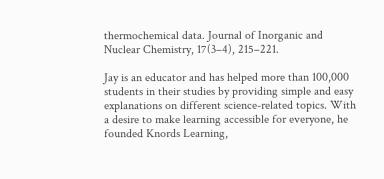thermochemical data. Journal of Inorganic and Nuclear Chemistry, 17(3–4), 215–221.

Jay is an educator and has helped more than 100,000 students in their studies by providing simple and easy explanations on different science-related topics. With a desire to make learning accessible for everyone, he founded Knords Learning,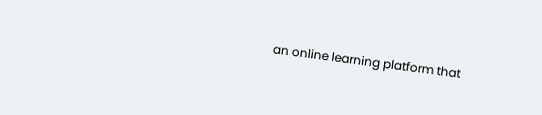an online learning platform that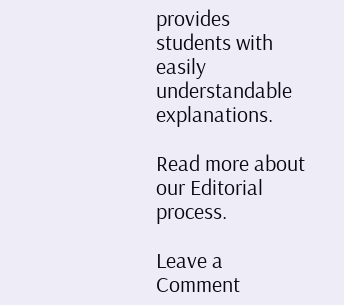provides students with easily understandable explanations.

Read more about our Editorial process.

Leave a Comment